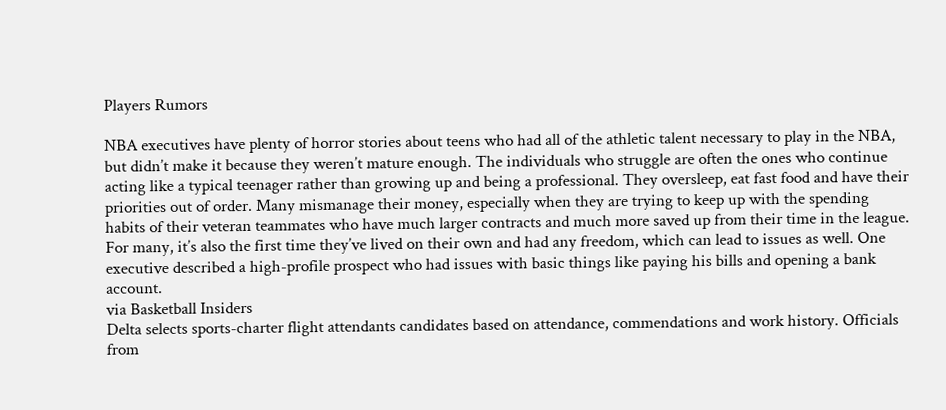Players Rumors

NBA executives have plenty of horror stories about teens who had all of the athletic talent necessary to play in the NBA, but didn’t make it because they weren’t mature enough. The individuals who struggle are often the ones who continue acting like a typical teenager rather than growing up and being a professional. They oversleep, eat fast food and have their priorities out of order. Many mismanage their money, especially when they are trying to keep up with the spending habits of their veteran teammates who have much larger contracts and much more saved up from their time in the league. For many, it’s also the first time they’ve lived on their own and had any freedom, which can lead to issues as well. One executive described a high-profile prospect who had issues with basic things like paying his bills and opening a bank account.
via Basketball Insiders
Delta selects sports-charter flight attendants candidates based on attendance, commendations and work history. Officials from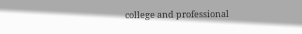college and professional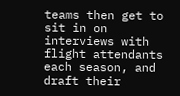teams then get to sit in on interviews with flight attendants each season, and draft their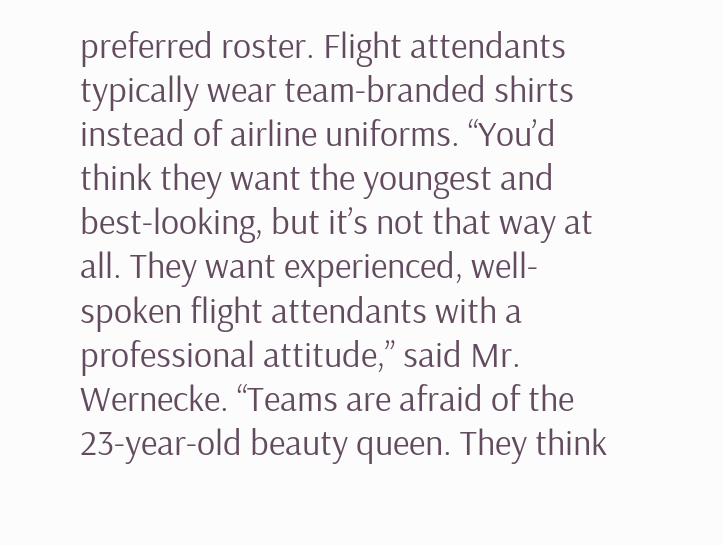preferred roster. Flight attendants typically wear team-branded shirts instead of airline uniforms. “You’d think they want the youngest and best-looking, but it’s not that way at all. They want experienced, well-spoken flight attendants with a professional attitude,” said Mr. Wernecke. “Teams are afraid of the 23-year-old beauty queen. They think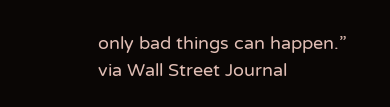only bad things can happen.”
via Wall Street Journal